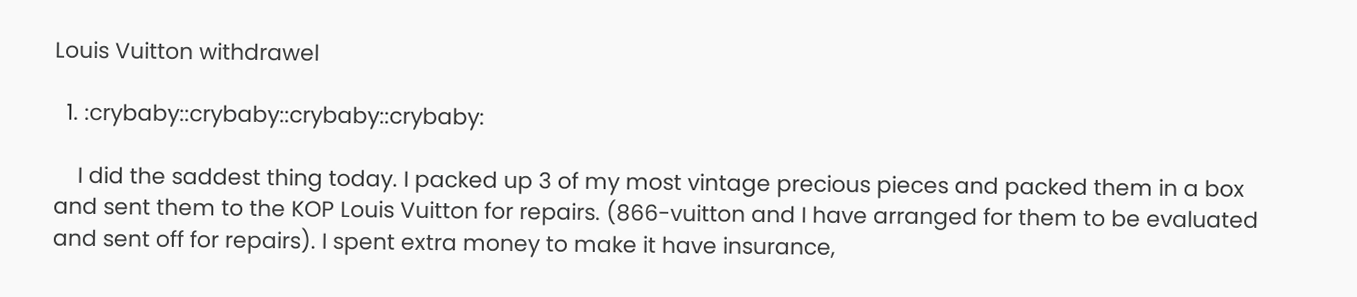Louis Vuitton withdrawel

  1. :crybaby::crybaby::crybaby::crybaby:

    I did the saddest thing today. I packed up 3 of my most vintage precious pieces and packed them in a box and sent them to the KOP Louis Vuitton for repairs. (866-vuitton and I have arranged for them to be evaluated and sent off for repairs). I spent extra money to make it have insurance,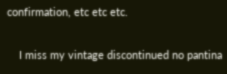confirmation, etc etc etc.

    I miss my vintage discontinued no pantina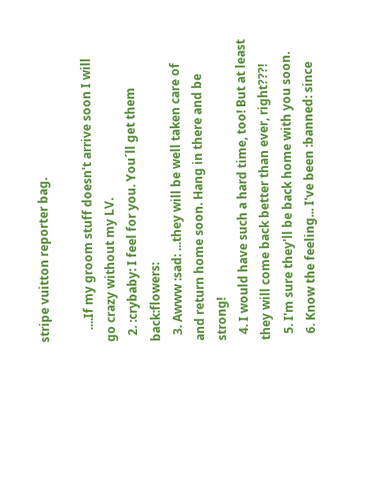stripe vuitton reporter bag.

    ....If my groom stuff doesn't arrive soon I will go crazy without my LV.
  2. :crybaby: I feel for you. You´ll get them back:flowers:
  3. Awww :sad: ...they will be well taken care of and return home soon. Hang in there and be strong!
  4. I would have such a hard time, too! But at least they will come back better than ever, right???!
  5. I'm sure they'll be back home with you soon.
  6. Know the feeling... I've been :banned: since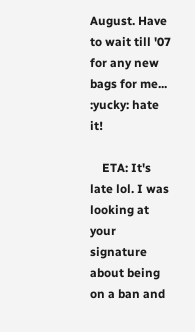August. Have to wait till '07 for any new bags for me... :yucky: hate it!

    ETA: It's late lol. I was looking at your signature about being on a ban and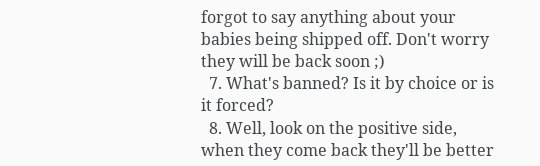forgot to say anything about your babies being shipped off. Don't worry they will be back soon ;)
  7. What's banned? Is it by choice or is it forced?
  8. Well, look on the positive side, when they come back they'll be better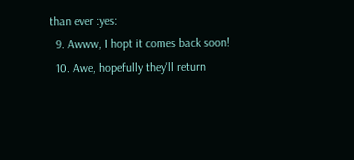than ever :yes:
  9. Awww, I hopt it comes back soon!
  10. Awe, hopefully they'll return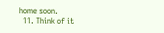home soon.
  11. Think of it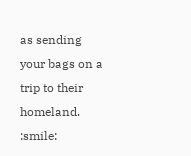as sending your bags on a trip to their homeland. :smile: